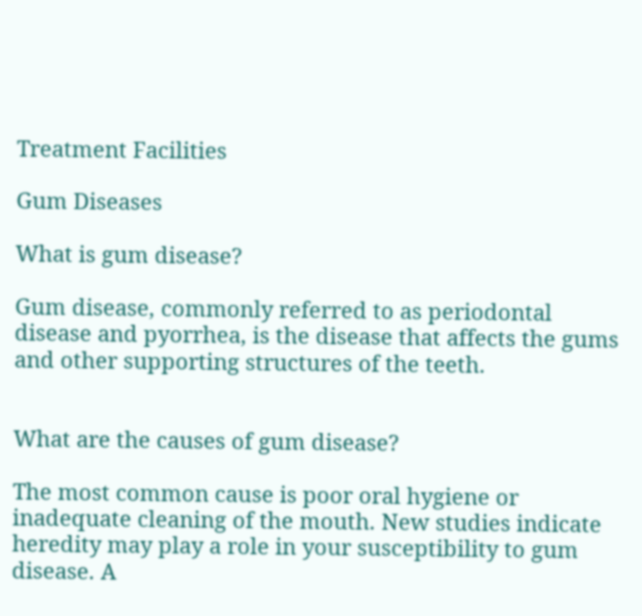Treatment Facilities

Gum Diseases

What is gum disease?

Gum disease, commonly referred to as periodontal disease and pyorrhea, is the disease that affects the gums and other supporting structures of the teeth.


What are the causes of gum disease?

The most common cause is poor oral hygiene or inadequate cleaning of the mouth. New studies indicate heredity may play a role in your susceptibility to gum disease. A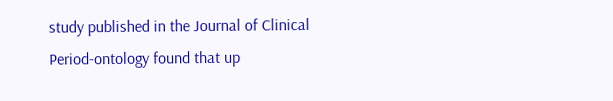study published in the Journal of Clinical Period-ontology found that up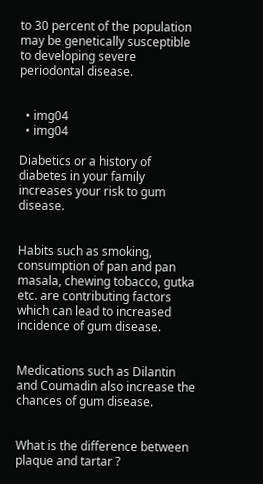to 30 percent of the population may be genetically susceptible to developing severe periodontal disease.


  • img04
  • img04

Diabetics or a history of diabetes in your family increases your risk to gum disease.


Habits such as smoking, consumption of pan and pan masala, chewing tobacco, gutka etc. are contributing factors which can lead to increased incidence of gum disease.


Medications such as Dilantin and Coumadin also increase the chances of gum disease.


What is the difference between plaque and tartar ?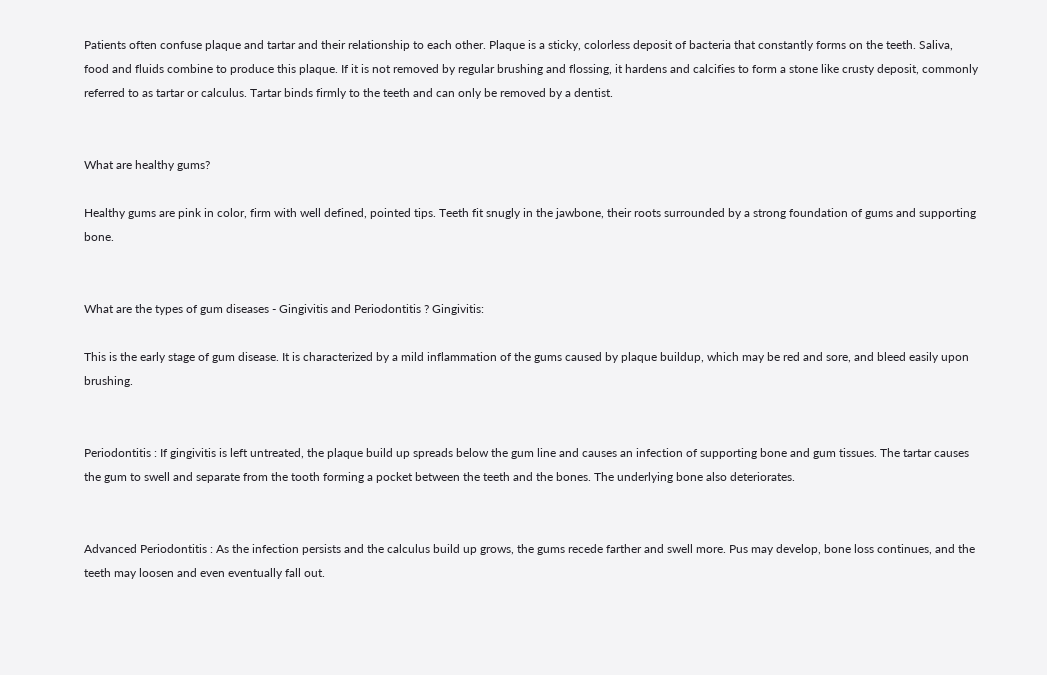Patients often confuse plaque and tartar and their relationship to each other. Plaque is a sticky, colorless deposit of bacteria that constantly forms on the teeth. Saliva, food and fluids combine to produce this plaque. If it is not removed by regular brushing and flossing, it hardens and calcifies to form a stone like crusty deposit, commonly referred to as tartar or calculus. Tartar binds firmly to the teeth and can only be removed by a dentist.


What are healthy gums?

Healthy gums are pink in color, firm with well defined, pointed tips. Teeth fit snugly in the jawbone, their roots surrounded by a strong foundation of gums and supporting bone.


What are the types of gum diseases - Gingivitis and Periodontitis ? Gingivitis:

This is the early stage of gum disease. It is characterized by a mild inflammation of the gums caused by plaque buildup, which may be red and sore, and bleed easily upon brushing.


Periodontitis : If gingivitis is left untreated, the plaque build up spreads below the gum line and causes an infection of supporting bone and gum tissues. The tartar causes the gum to swell and separate from the tooth forming a pocket between the teeth and the bones. The underlying bone also deteriorates.


Advanced Periodontitis : As the infection persists and the calculus build up grows, the gums recede farther and swell more. Pus may develop, bone loss continues, and the teeth may loosen and even eventually fall out.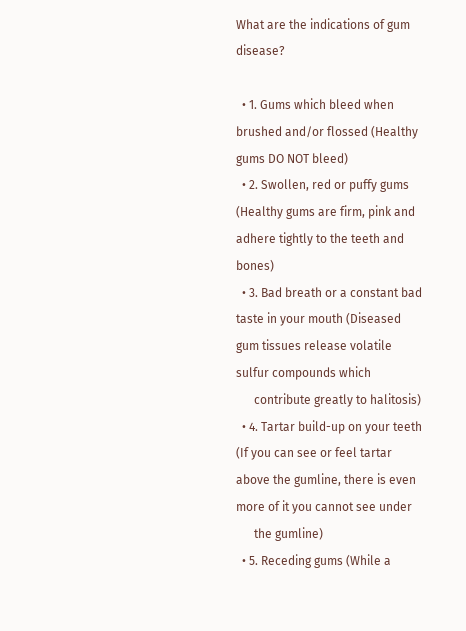What are the indications of gum disease?

  • 1. Gums which bleed when brushed and/or flossed (Healthy gums DO NOT bleed)
  • 2. Swollen, red or puffy gums (Healthy gums are firm, pink and adhere tightly to the teeth and bones)
  • 3. Bad breath or a constant bad taste in your mouth (Diseased gum tissues release volatile sulfur compounds which
      contribute greatly to halitosis)
  • 4. Tartar build-up on your teeth (If you can see or feel tartar above the gumline, there is even more of it you cannot see under
      the gumline)
  • 5. Receding gums (While a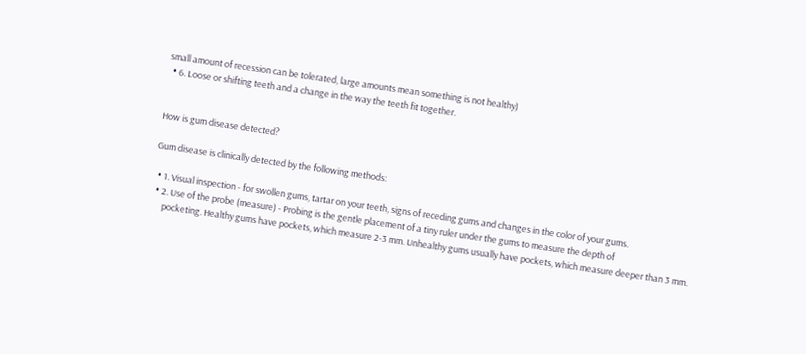small amount of recession can be tolerated, large amounts mean something is not healthy)
  • 6. Loose or shifting teeth and a change in the way the teeth fit together.


How is gum disease detected?

Gum disease is clinically detected by the following methods:

  • 1. Visual inspection - for swollen gums, tartar on your teeth, signs of receding gums and changes in the color of your gums.
  • 2. Use of the probe (measure) - Probing is the gentle placement of a tiny ruler under the gums to measure the depth of
      pocketing. Healthy gums have pockets, which measure 2-3 mm. Unhealthy gums usually have pockets, which measure deeper than 3 mm.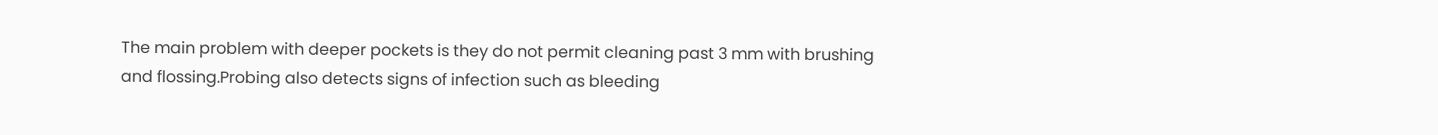The main problem with deeper pockets is they do not permit cleaning past 3 mm with brushing and flossing.Probing also detects signs of infection such as bleeding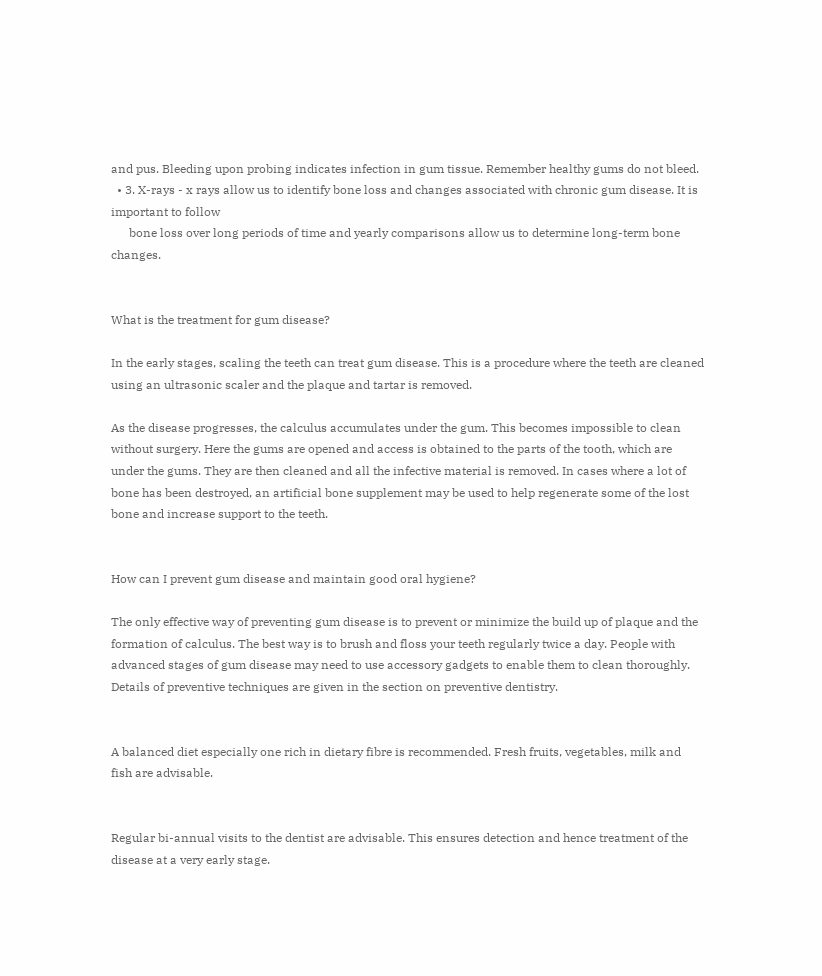and pus. Bleeding upon probing indicates infection in gum tissue. Remember healthy gums do not bleed.
  • 3. X-rays - x rays allow us to identify bone loss and changes associated with chronic gum disease. It is important to follow
      bone loss over long periods of time and yearly comparisons allow us to determine long-term bone changes.


What is the treatment for gum disease?

In the early stages, scaling the teeth can treat gum disease. This is a procedure where the teeth are cleaned using an ultrasonic scaler and the plaque and tartar is removed.

As the disease progresses, the calculus accumulates under the gum. This becomes impossible to clean without surgery. Here the gums are opened and access is obtained to the parts of the tooth, which are under the gums. They are then cleaned and all the infective material is removed. In cases where a lot of bone has been destroyed, an artificial bone supplement may be used to help regenerate some of the lost bone and increase support to the teeth.


How can I prevent gum disease and maintain good oral hygiene?

The only effective way of preventing gum disease is to prevent or minimize the build up of plaque and the formation of calculus. The best way is to brush and floss your teeth regularly twice a day. People with advanced stages of gum disease may need to use accessory gadgets to enable them to clean thoroughly. Details of preventive techniques are given in the section on preventive dentistry.


A balanced diet especially one rich in dietary fibre is recommended. Fresh fruits, vegetables, milk and fish are advisable.


Regular bi-annual visits to the dentist are advisable. This ensures detection and hence treatment of the disease at a very early stage.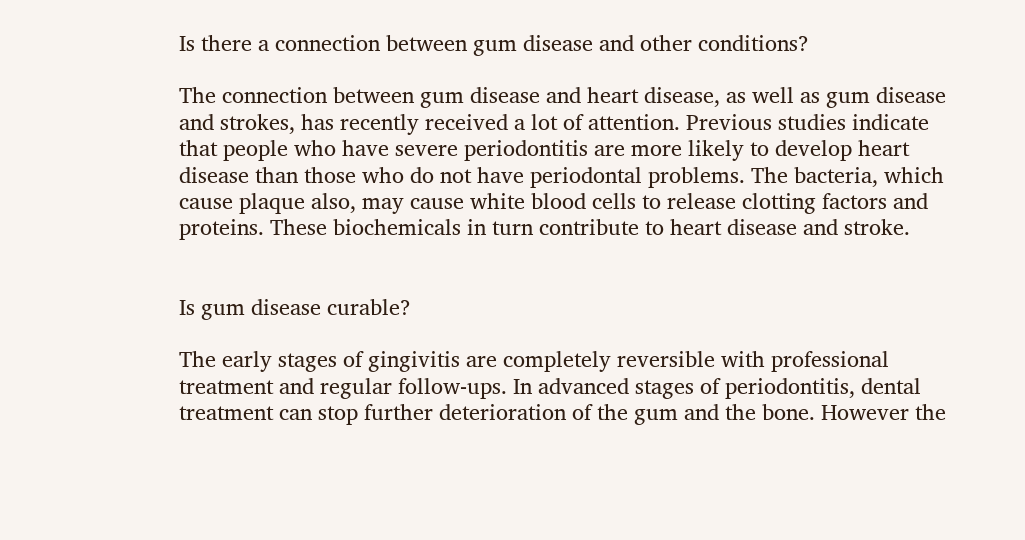Is there a connection between gum disease and other conditions?

The connection between gum disease and heart disease, as well as gum disease and strokes, has recently received a lot of attention. Previous studies indicate that people who have severe periodontitis are more likely to develop heart disease than those who do not have periodontal problems. The bacteria, which cause plaque also, may cause white blood cells to release clotting factors and proteins. These biochemicals in turn contribute to heart disease and stroke.


Is gum disease curable?

The early stages of gingivitis are completely reversible with professional treatment and regular follow-ups. In advanced stages of periodontitis, dental treatment can stop further deterioration of the gum and the bone. However the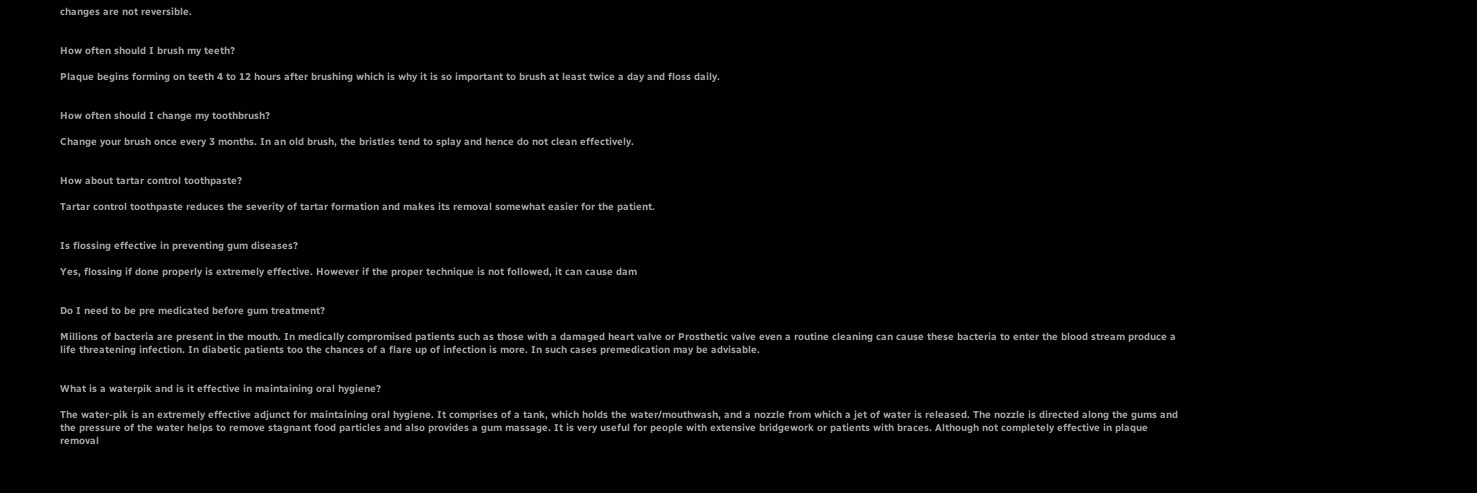changes are not reversible.


How often should I brush my teeth?

Plaque begins forming on teeth 4 to 12 hours after brushing which is why it is so important to brush at least twice a day and floss daily.


How often should I change my toothbrush?

Change your brush once every 3 months. In an old brush, the bristles tend to splay and hence do not clean effectively.


How about tartar control toothpaste?

Tartar control toothpaste reduces the severity of tartar formation and makes its removal somewhat easier for the patient.


Is flossing effective in preventing gum diseases?

Yes, flossing if done properly is extremely effective. However if the proper technique is not followed, it can cause dam


Do I need to be pre medicated before gum treatment?

Millions of bacteria are present in the mouth. In medically compromised patients such as those with a damaged heart valve or Prosthetic valve even a routine cleaning can cause these bacteria to enter the blood stream produce a life threatening infection. In diabetic patients too the chances of a flare up of infection is more. In such cases premedication may be advisable.


What is a waterpik and is it effective in maintaining oral hygiene?

The water-pik is an extremely effective adjunct for maintaining oral hygiene. It comprises of a tank, which holds the water/mouthwash, and a nozzle from which a jet of water is released. The nozzle is directed along the gums and the pressure of the water helps to remove stagnant food particles and also provides a gum massage. It is very useful for people with extensive bridgework or patients with braces. Although not completely effective in plaque removal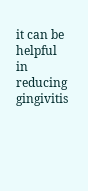it can be helpful in reducing gingivitis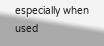especially when used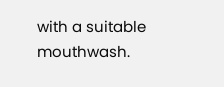with a suitable mouthwash.